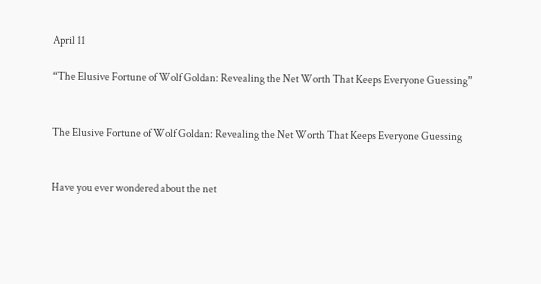April 11

“The Elusive Fortune of Wolf Goldan: Revealing the Net Worth That Keeps Everyone Guessing”


The Elusive Fortune of Wolf Goldan: Revealing the Net Worth That Keeps Everyone Guessing


Have you ever wondered about the net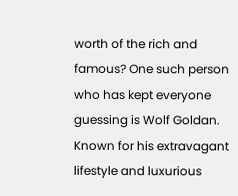worth of the rich and famous? One such person who has kept everyone guessing is Wolf Goldan. Known for his extravagant lifestyle and luxurious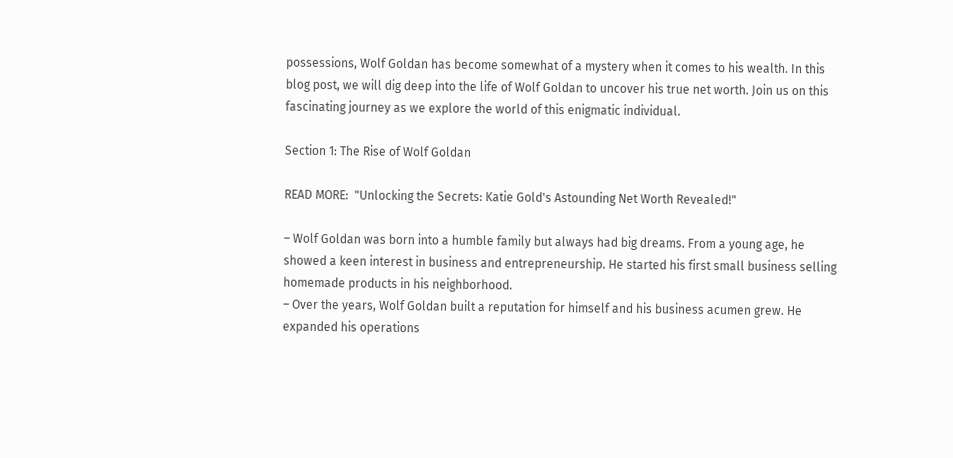possessions, Wolf Goldan has become somewhat of a mystery when it comes to his wealth. In this blog post, we will dig deep into the life of Wolf Goldan to uncover his true net worth. Join us on this fascinating journey as we explore the world of this enigmatic individual.

Section 1: The Rise of Wolf Goldan

READ MORE:  "Unlocking the Secrets: Katie Gold's Astounding Net Worth Revealed!"

– Wolf Goldan was born into a humble family but always had big dreams. From a young age, he showed a keen interest in business and entrepreneurship. He started his first small business selling homemade products in his neighborhood.
– Over the years, Wolf Goldan built a reputation for himself and his business acumen grew. He expanded his operations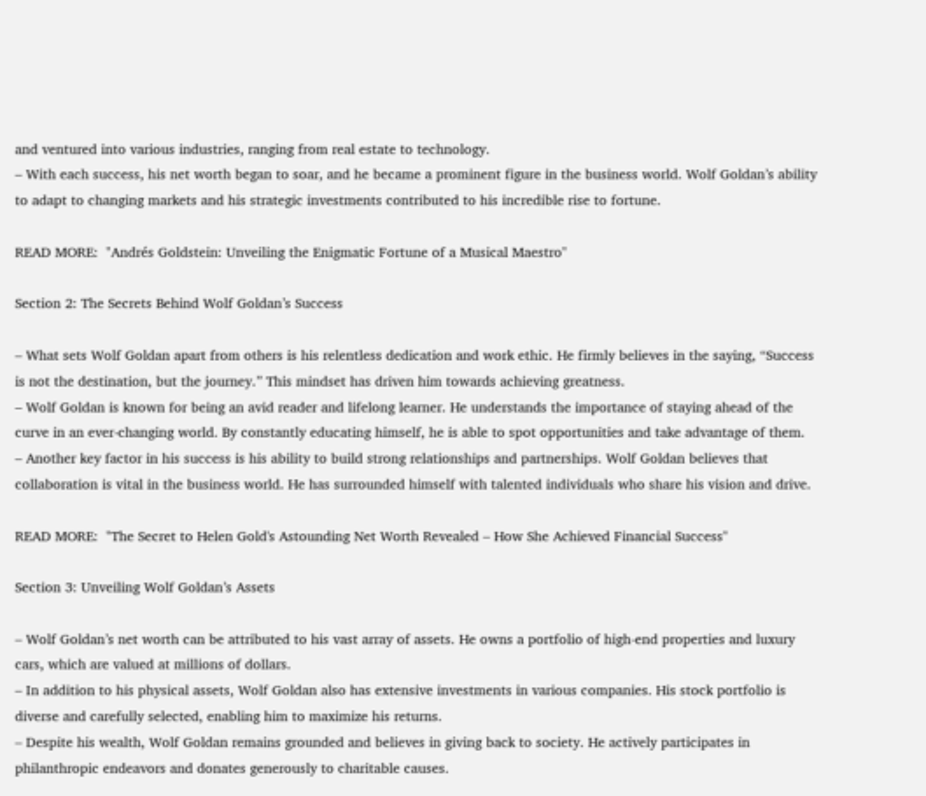and ventured into various industries, ranging from real estate to technology.
– With each success, his net worth began to soar, and he became a prominent figure in the business world. Wolf Goldan’s ability to adapt to changing markets and his strategic investments contributed to his incredible rise to fortune.

READ MORE:  "Andrés Goldstein: Unveiling the Enigmatic Fortune of a Musical Maestro"

Section 2: The Secrets Behind Wolf Goldan’s Success

– What sets Wolf Goldan apart from others is his relentless dedication and work ethic. He firmly believes in the saying, “Success is not the destination, but the journey.” This mindset has driven him towards achieving greatness.
– Wolf Goldan is known for being an avid reader and lifelong learner. He understands the importance of staying ahead of the curve in an ever-changing world. By constantly educating himself, he is able to spot opportunities and take advantage of them.
– Another key factor in his success is his ability to build strong relationships and partnerships. Wolf Goldan believes that collaboration is vital in the business world. He has surrounded himself with talented individuals who share his vision and drive.

READ MORE:  "The Secret to Helen Gold's Astounding Net Worth Revealed – How She Achieved Financial Success"

Section 3: Unveiling Wolf Goldan’s Assets

– Wolf Goldan’s net worth can be attributed to his vast array of assets. He owns a portfolio of high-end properties and luxury cars, which are valued at millions of dollars.
– In addition to his physical assets, Wolf Goldan also has extensive investments in various companies. His stock portfolio is diverse and carefully selected, enabling him to maximize his returns.
– Despite his wealth, Wolf Goldan remains grounded and believes in giving back to society. He actively participates in philanthropic endeavors and donates generously to charitable causes.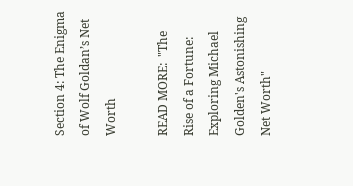Section 4: The Enigma of Wolf Goldan’s Net Worth

READ MORE:  "The Rise of a Fortune: Exploring Michael Golden's Astonishing Net Worth"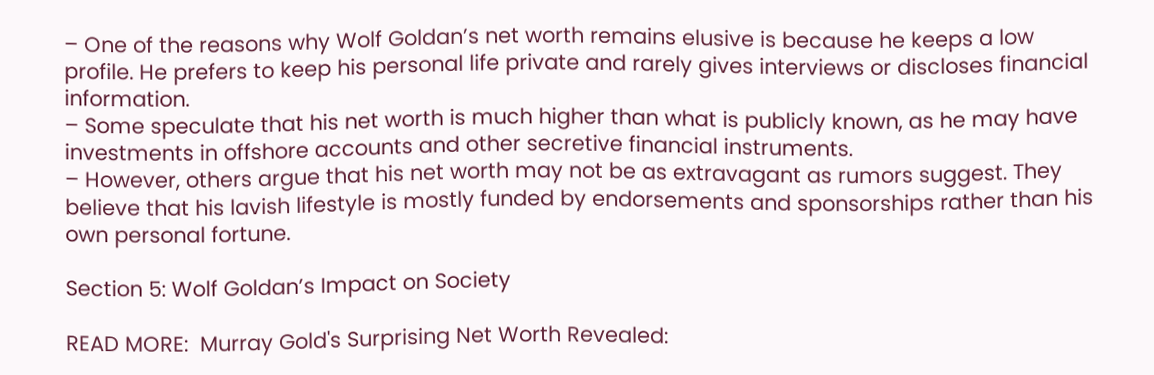– One of the reasons why Wolf Goldan’s net worth remains elusive is because he keeps a low profile. He prefers to keep his personal life private and rarely gives interviews or discloses financial information.
– Some speculate that his net worth is much higher than what is publicly known, as he may have investments in offshore accounts and other secretive financial instruments.
– However, others argue that his net worth may not be as extravagant as rumors suggest. They believe that his lavish lifestyle is mostly funded by endorsements and sponsorships rather than his own personal fortune.

Section 5: Wolf Goldan’s Impact on Society

READ MORE:  Murray Gold's Surprising Net Worth Revealed: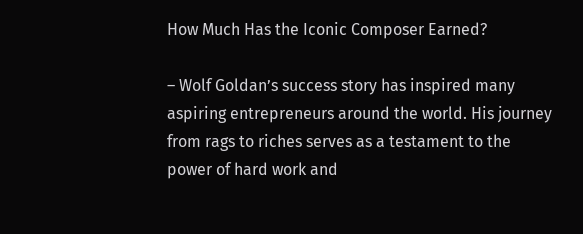How Much Has the Iconic Composer Earned?

– Wolf Goldan’s success story has inspired many aspiring entrepreneurs around the world. His journey from rags to riches serves as a testament to the power of hard work and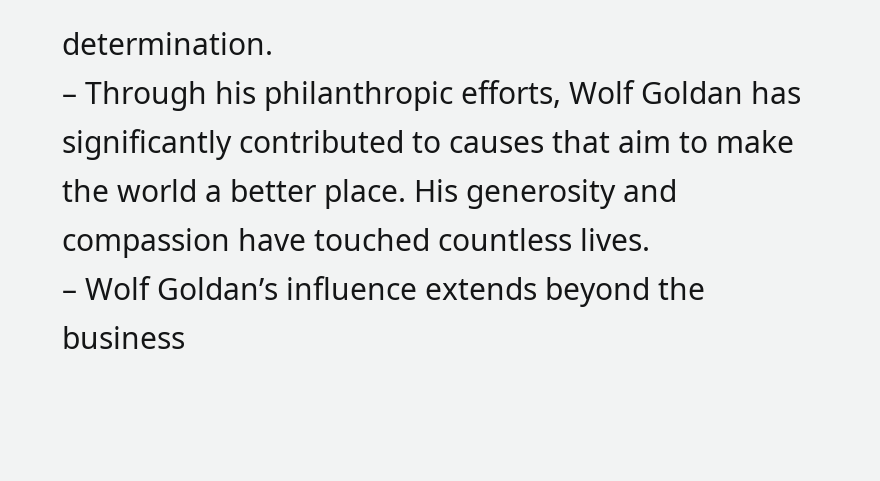determination.
– Through his philanthropic efforts, Wolf Goldan has significantly contributed to causes that aim to make the world a better place. His generosity and compassion have touched countless lives.
– Wolf Goldan’s influence extends beyond the business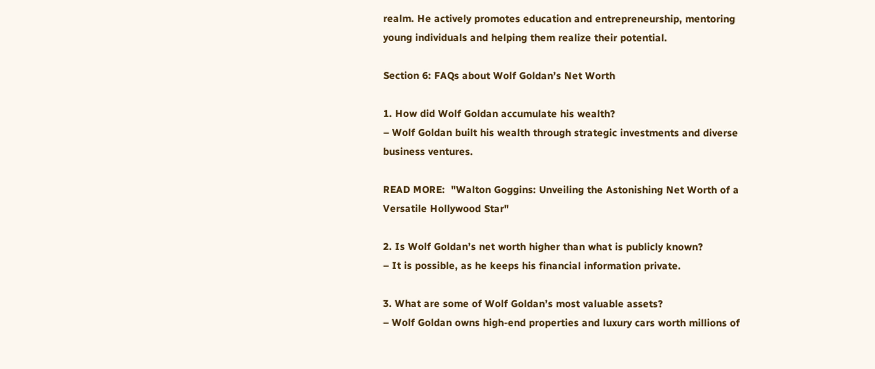realm. He actively promotes education and entrepreneurship, mentoring young individuals and helping them realize their potential.

Section 6: FAQs about Wolf Goldan’s Net Worth

1. How did Wolf Goldan accumulate his wealth?
– Wolf Goldan built his wealth through strategic investments and diverse business ventures.

READ MORE:  "Walton Goggins: Unveiling the Astonishing Net Worth of a Versatile Hollywood Star"

2. Is Wolf Goldan’s net worth higher than what is publicly known?
– It is possible, as he keeps his financial information private.

3. What are some of Wolf Goldan’s most valuable assets?
– Wolf Goldan owns high-end properties and luxury cars worth millions of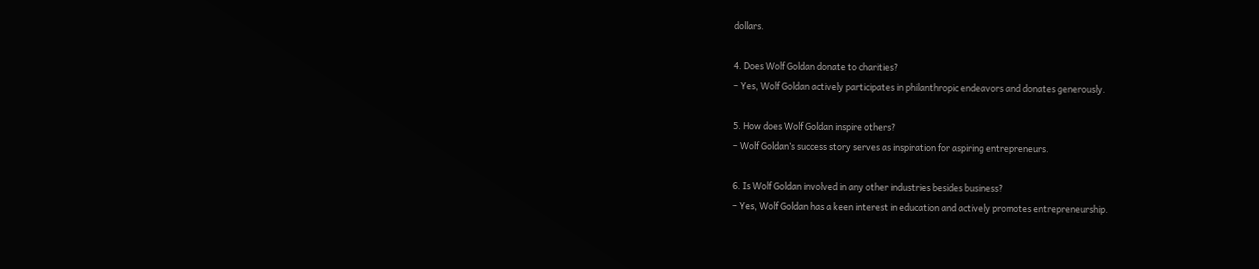dollars.

4. Does Wolf Goldan donate to charities?
– Yes, Wolf Goldan actively participates in philanthropic endeavors and donates generously.

5. How does Wolf Goldan inspire others?
– Wolf Goldan’s success story serves as inspiration for aspiring entrepreneurs.

6. Is Wolf Goldan involved in any other industries besides business?
– Yes, Wolf Goldan has a keen interest in education and actively promotes entrepreneurship.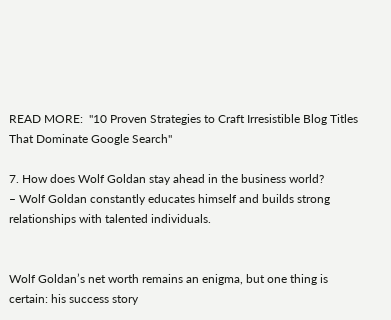READ MORE:  "10 Proven Strategies to Craft Irresistible Blog Titles That Dominate Google Search"

7. How does Wolf Goldan stay ahead in the business world?
– Wolf Goldan constantly educates himself and builds strong relationships with talented individuals.


Wolf Goldan’s net worth remains an enigma, but one thing is certain: his success story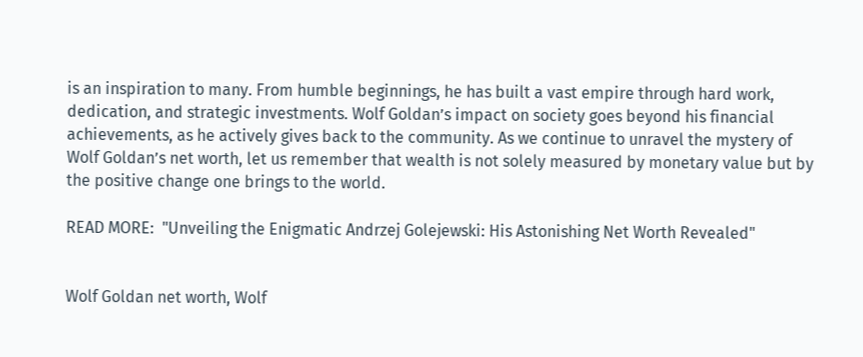is an inspiration to many. From humble beginnings, he has built a vast empire through hard work, dedication, and strategic investments. Wolf Goldan’s impact on society goes beyond his financial achievements, as he actively gives back to the community. As we continue to unravel the mystery of Wolf Goldan’s net worth, let us remember that wealth is not solely measured by monetary value but by the positive change one brings to the world.

READ MORE:  "Unveiling the Enigmatic Andrzej Golejewski: His Astonishing Net Worth Revealed"


Wolf Goldan net worth, Wolf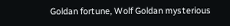Goldan fortune, Wolf Goldan mysterious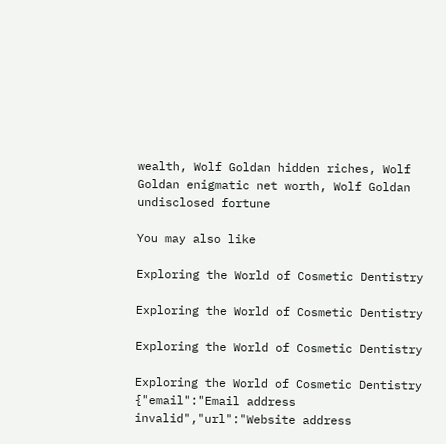wealth, Wolf Goldan hidden riches, Wolf Goldan enigmatic net worth, Wolf Goldan undisclosed fortune

You may also like

Exploring the World of Cosmetic Dentistry

Exploring the World of Cosmetic Dentistry

Exploring the World of Cosmetic Dentistry

Exploring the World of Cosmetic Dentistry
{"email":"Email address invalid","url":"Website address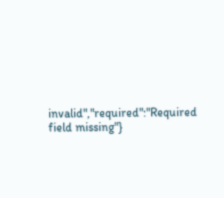invalid","required":"Required field missing"}